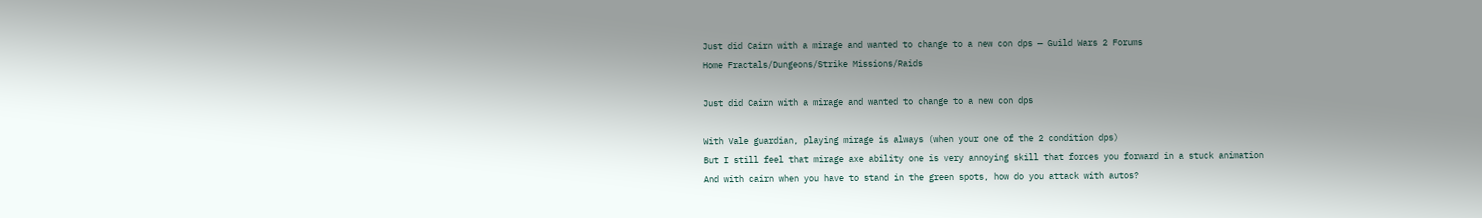Just did Cairn with a mirage and wanted to change to a new con dps — Guild Wars 2 Forums
Home Fractals/Dungeons/Strike Missions/Raids

Just did Cairn with a mirage and wanted to change to a new con dps

With Vale guardian, playing mirage is always (when your one of the 2 condition dps)
But I still feel that mirage axe ability one is very annoying skill that forces you forward in a stuck animation
And with cairn when you have to stand in the green spots, how do you attack with autos?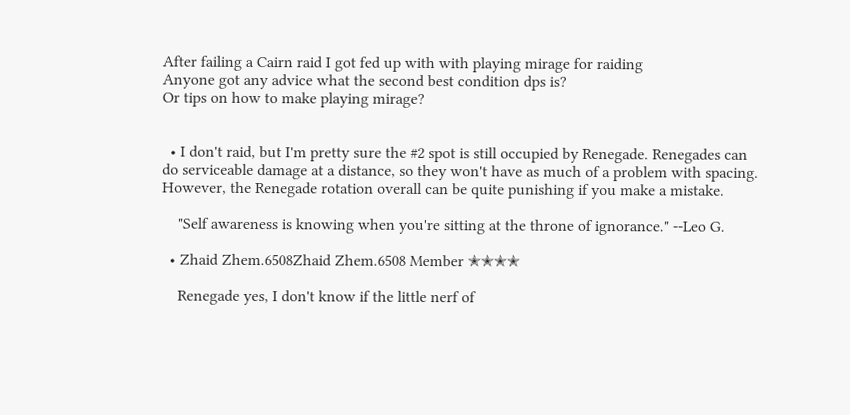After failing a Cairn raid I got fed up with with playing mirage for raiding
Anyone got any advice what the second best condition dps is?
Or tips on how to make playing mirage?


  • I don't raid, but I'm pretty sure the #2 spot is still occupied by Renegade. Renegades can do serviceable damage at a distance, so they won't have as much of a problem with spacing. However, the Renegade rotation overall can be quite punishing if you make a mistake.

    "Self awareness is knowing when you're sitting at the throne of ignorance." --Leo G.

  • Zhaid Zhem.6508Zhaid Zhem.6508 Member ✭✭✭✭

    Renegade yes, I don't know if the little nerf of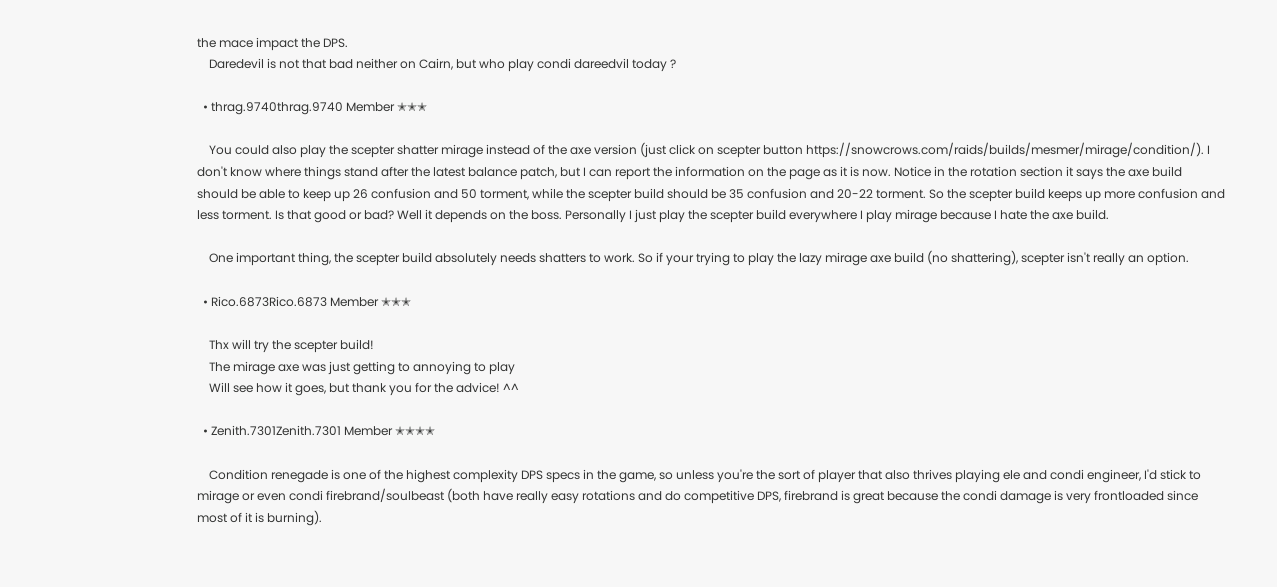the mace impact the DPS.
    Daredevil is not that bad neither on Cairn, but who play condi dareedvil today ?

  • thrag.9740thrag.9740 Member ✭✭✭

    You could also play the scepter shatter mirage instead of the axe version (just click on scepter button https://snowcrows.com/raids/builds/mesmer/mirage/condition/). I don't know where things stand after the latest balance patch, but I can report the information on the page as it is now. Notice in the rotation section it says the axe build should be able to keep up 26 confusion and 50 torment, while the scepter build should be 35 confusion and 20-22 torment. So the scepter build keeps up more confusion and less torment. Is that good or bad? Well it depends on the boss. Personally I just play the scepter build everywhere I play mirage because I hate the axe build.

    One important thing, the scepter build absolutely needs shatters to work. So if your trying to play the lazy mirage axe build (no shattering), scepter isn't really an option.

  • Rico.6873Rico.6873 Member ✭✭✭

    Thx will try the scepter build!
    The mirage axe was just getting to annoying to play
    Will see how it goes, but thank you for the advice! ^^

  • Zenith.7301Zenith.7301 Member ✭✭✭✭

    Condition renegade is one of the highest complexity DPS specs in the game, so unless you're the sort of player that also thrives playing ele and condi engineer, I'd stick to mirage or even condi firebrand/soulbeast (both have really easy rotations and do competitive DPS, firebrand is great because the condi damage is very frontloaded since most of it is burning).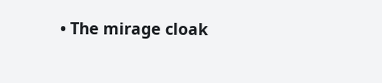• The mirage cloak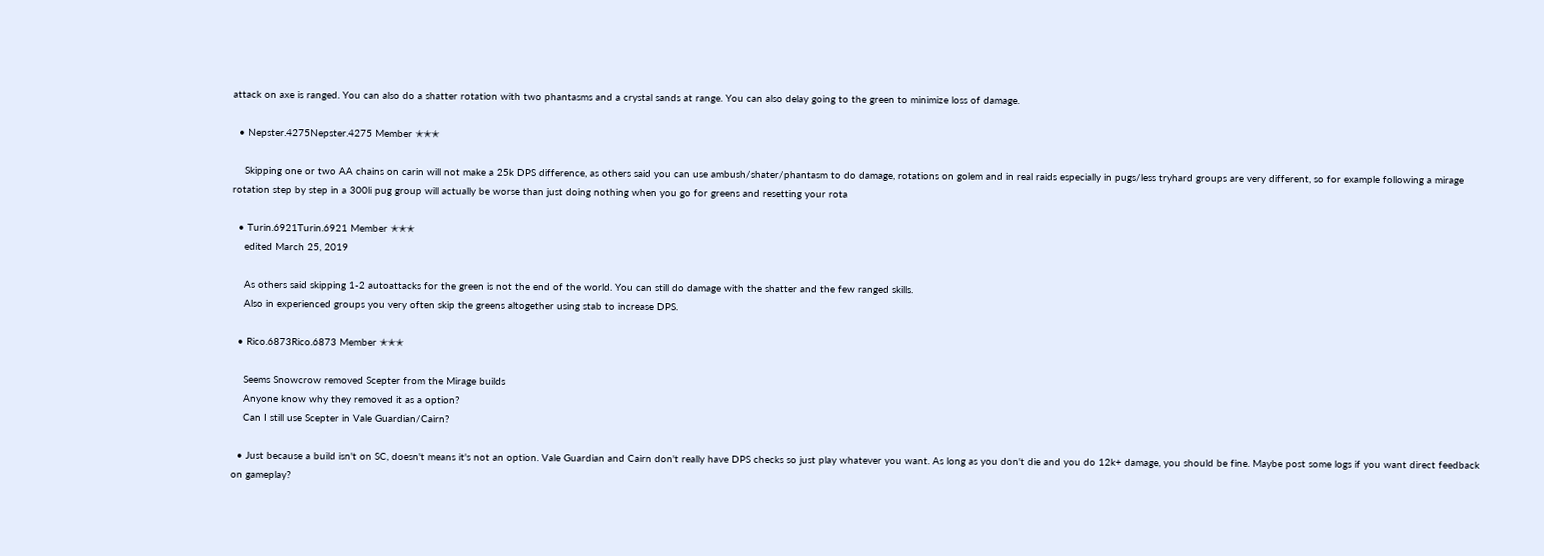attack on axe is ranged. You can also do a shatter rotation with two phantasms and a crystal sands at range. You can also delay going to the green to minimize loss of damage.

  • Nepster.4275Nepster.4275 Member ✭✭✭

    Skipping one or two AA chains on carin will not make a 25k DPS difference, as others said you can use ambush/shater/phantasm to do damage, rotations on golem and in real raids especially in pugs/less tryhard groups are very different, so for example following a mirage rotation step by step in a 300li pug group will actually be worse than just doing nothing when you go for greens and resetting your rota

  • Turin.6921Turin.6921 Member ✭✭✭
    edited March 25, 2019

    As others said skipping 1-2 autoattacks for the green is not the end of the world. You can still do damage with the shatter and the few ranged skills.
    Also in experienced groups you very often skip the greens altogether using stab to increase DPS.

  • Rico.6873Rico.6873 Member ✭✭✭

    Seems Snowcrow removed Scepter from the Mirage builds
    Anyone know why they removed it as a option?
    Can I still use Scepter in Vale Guardian/Cairn?

  • Just because a build isn't on SC, doesn't means it's not an option. Vale Guardian and Cairn don't really have DPS checks so just play whatever you want. As long as you don't die and you do 12k+ damage, you should be fine. Maybe post some logs if you want direct feedback on gameplay?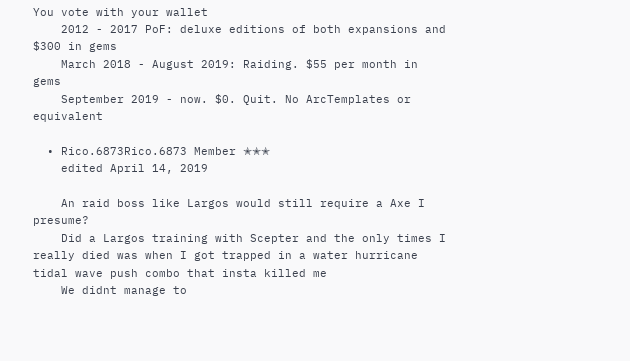You vote with your wallet
    2012 - 2017 PoF: deluxe editions of both expansions and $300 in gems
    March 2018 - August 2019: Raiding. $55 per month in gems
    September 2019 - now. $0. Quit. No ArcTemplates or equivalent

  • Rico.6873Rico.6873 Member ✭✭✭
    edited April 14, 2019

    An raid boss like Largos would still require a Axe I presume?
    Did a Largos training with Scepter and the only times I really died was when I got trapped in a water hurricane tidal wave push combo that insta killed me
    We didnt manage to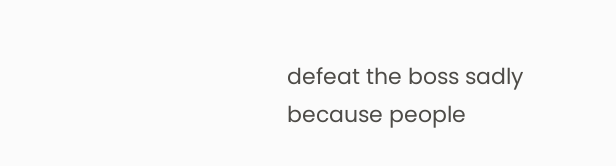defeat the boss sadly because people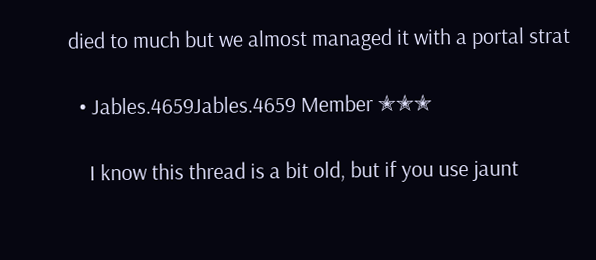died to much but we almost managed it with a portal strat

  • Jables.4659Jables.4659 Member ✭✭✭

    I know this thread is a bit old, but if you use jaunt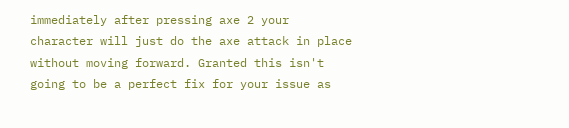immediately after pressing axe 2 your character will just do the axe attack in place without moving forward. Granted this isn't going to be a perfect fix for your issue as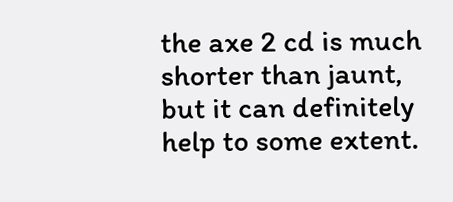the axe 2 cd is much shorter than jaunt, but it can definitely help to some extent.